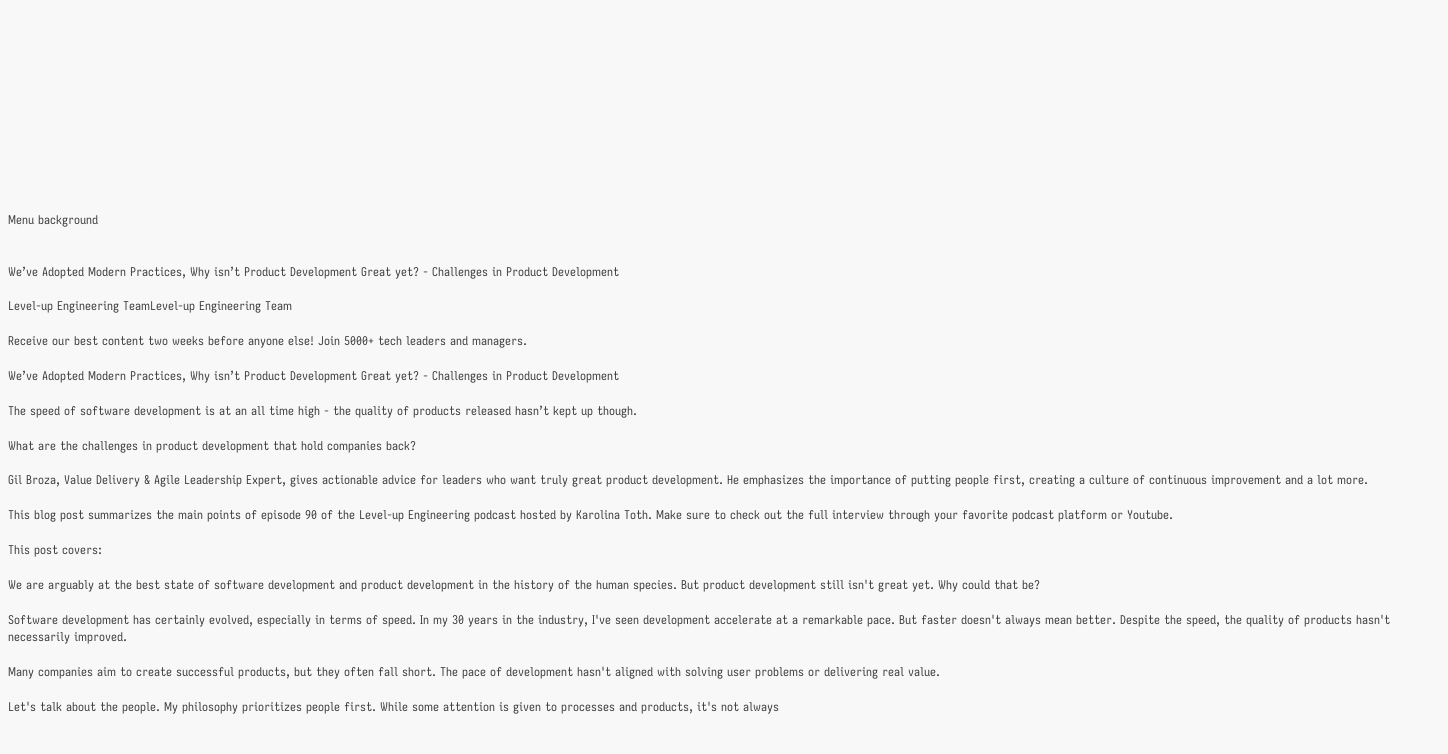Menu background


We’ve Adopted Modern Practices, Why isn’t Product Development Great yet? - Challenges in Product Development

Level-up Engineering TeamLevel-up Engineering Team

Receive our best content two weeks before anyone else! Join 5000+ tech leaders and managers.

We’ve Adopted Modern Practices, Why isn’t Product Development Great yet? - Challenges in Product Development

The speed of software development is at an all time high - the quality of products released hasn’t kept up though.

What are the challenges in product development that hold companies back?

Gil Broza, Value Delivery & Agile Leadership Expert, gives actionable advice for leaders who want truly great product development. He emphasizes the importance of putting people first, creating a culture of continuous improvement and a lot more.

This blog post summarizes the main points of episode 90 of the Level-up Engineering podcast hosted by Karolina Toth. Make sure to check out the full interview through your favorite podcast platform or Youtube.

This post covers:

We are arguably at the best state of software development and product development in the history of the human species. But product development still isn't great yet. Why could that be?

Software development has certainly evolved, especially in terms of speed. In my 30 years in the industry, I've seen development accelerate at a remarkable pace. But faster doesn't always mean better. Despite the speed, the quality of products hasn't necessarily improved.

Many companies aim to create successful products, but they often fall short. The pace of development hasn't aligned with solving user problems or delivering real value.

Let's talk about the people. My philosophy prioritizes people first. While some attention is given to processes and products, it's not always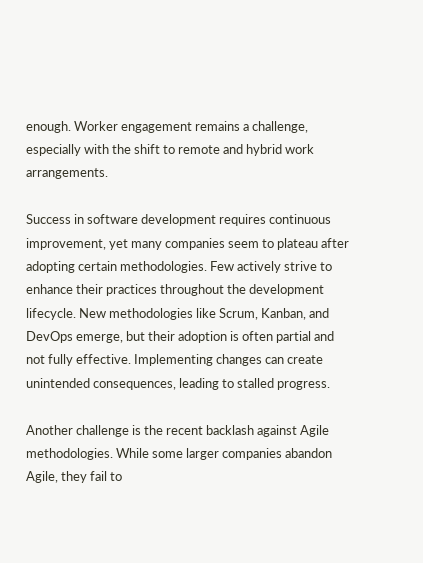enough. Worker engagement remains a challenge, especially with the shift to remote and hybrid work arrangements.

Success in software development requires continuous improvement, yet many companies seem to plateau after adopting certain methodologies. Few actively strive to enhance their practices throughout the development lifecycle. New methodologies like Scrum, Kanban, and DevOps emerge, but their adoption is often partial and not fully effective. Implementing changes can create unintended consequences, leading to stalled progress.

Another challenge is the recent backlash against Agile methodologies. While some larger companies abandon Agile, they fail to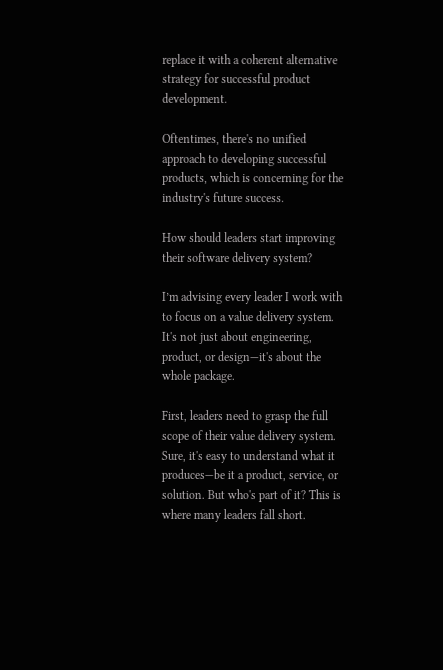replace it with a coherent alternative strategy for successful product development.

Oftentimes, there's no unified approach to developing successful products, which is concerning for the industry's future success.

How should leaders start improving their software delivery system?

I’m advising every leader I work with to focus on a value delivery system. It's not just about engineering, product, or design—it's about the whole package.

First, leaders need to grasp the full scope of their value delivery system. Sure, it's easy to understand what it produces—be it a product, service, or solution. But who's part of it? This is where many leaders fall short.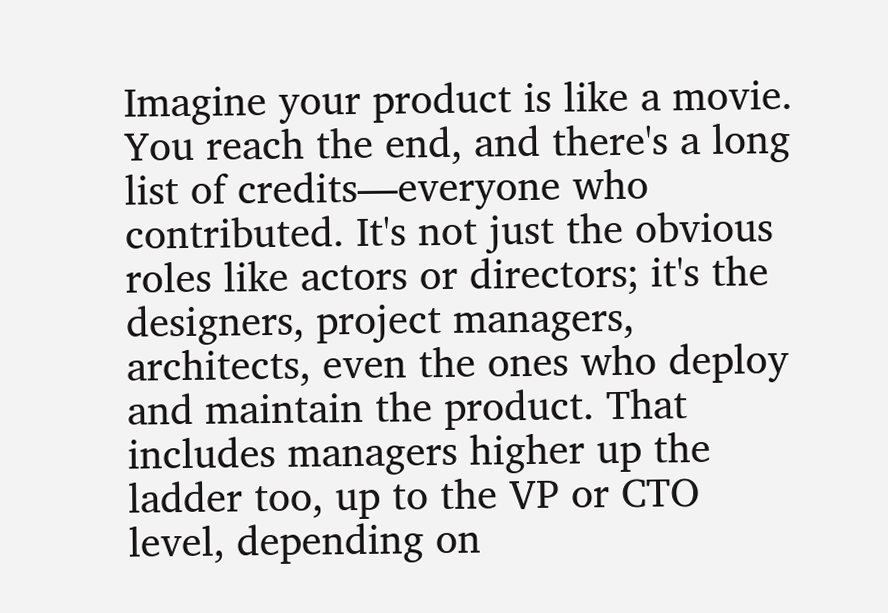Imagine your product is like a movie. You reach the end, and there's a long list of credits—everyone who contributed. It's not just the obvious roles like actors or directors; it's the designers, project managers, architects, even the ones who deploy and maintain the product. That includes managers higher up the ladder too, up to the VP or CTO level, depending on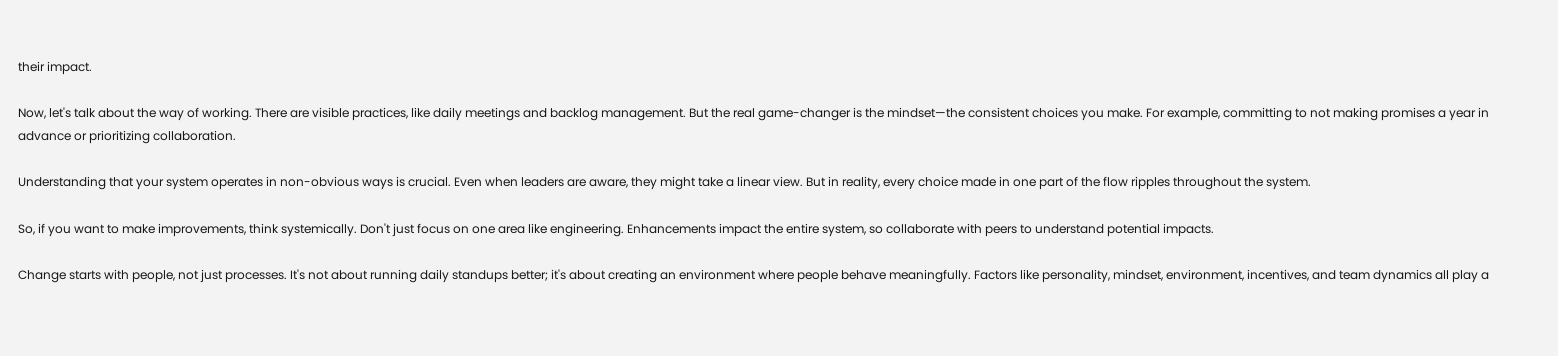their impact.

Now, let's talk about the way of working. There are visible practices, like daily meetings and backlog management. But the real game-changer is the mindset—the consistent choices you make. For example, committing to not making promises a year in advance or prioritizing collaboration.

Understanding that your system operates in non-obvious ways is crucial. Even when leaders are aware, they might take a linear view. But in reality, every choice made in one part of the flow ripples throughout the system.

So, if you want to make improvements, think systemically. Don't just focus on one area like engineering. Enhancements impact the entire system, so collaborate with peers to understand potential impacts.

Change starts with people, not just processes. It's not about running daily standups better; it's about creating an environment where people behave meaningfully. Factors like personality, mindset, environment, incentives, and team dynamics all play a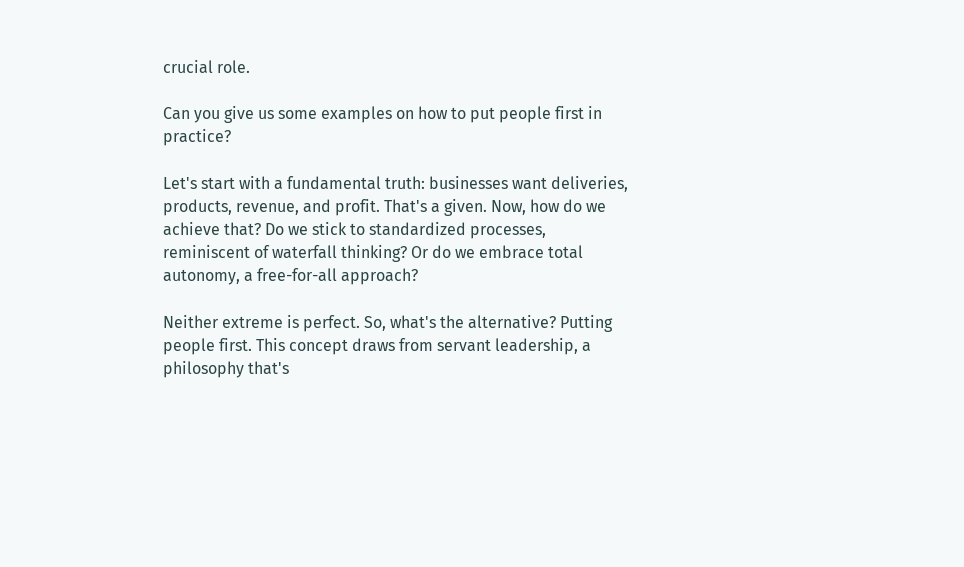crucial role.

Can you give us some examples on how to put people first in practice?

Let's start with a fundamental truth: businesses want deliveries, products, revenue, and profit. That's a given. Now, how do we achieve that? Do we stick to standardized processes, reminiscent of waterfall thinking? Or do we embrace total autonomy, a free-for-all approach?

Neither extreme is perfect. So, what's the alternative? Putting people first. This concept draws from servant leadership, a philosophy that's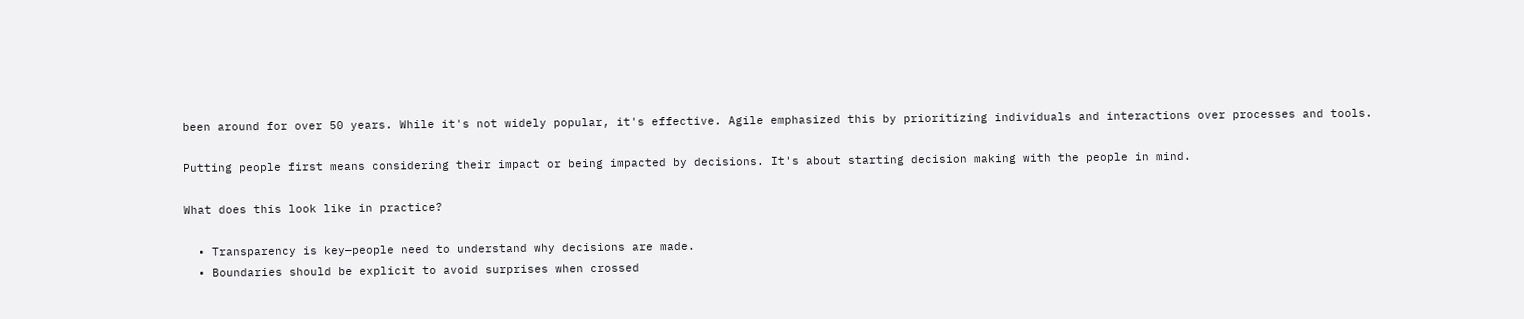been around for over 50 years. While it's not widely popular, it's effective. Agile emphasized this by prioritizing individuals and interactions over processes and tools.

Putting people first means considering their impact or being impacted by decisions. It's about starting decision making with the people in mind.

What does this look like in practice?

  • Transparency is key—people need to understand why decisions are made.
  • Boundaries should be explicit to avoid surprises when crossed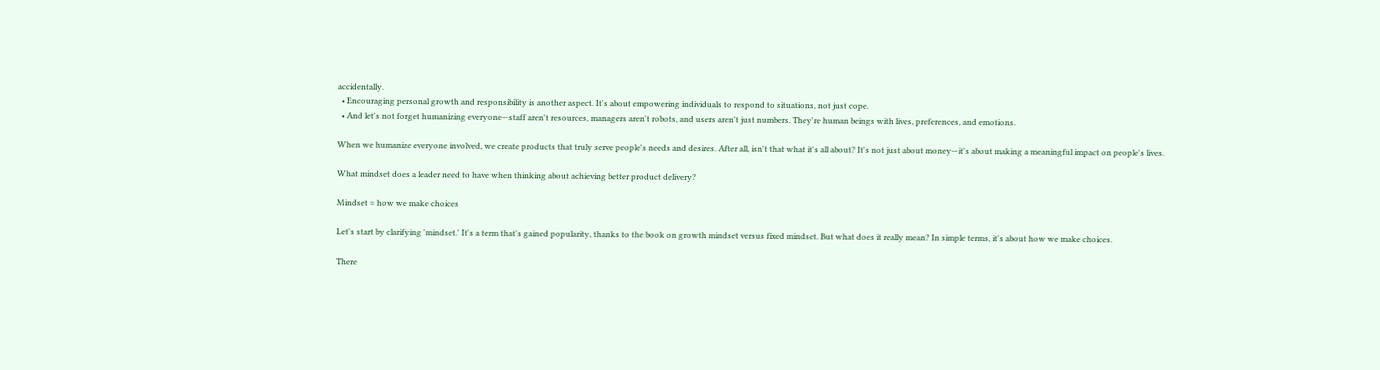accidentally.
  • Encouraging personal growth and responsibility is another aspect. It's about empowering individuals to respond to situations, not just cope.
  • And let's not forget humanizing everyone—staff aren't resources, managers aren't robots, and users aren't just numbers. They're human beings with lives, preferences, and emotions.

When we humanize everyone involved, we create products that truly serve people's needs and desires. After all, isn't that what it's all about? It's not just about money—it's about making a meaningful impact on people's lives.

What mindset does a leader need to have when thinking about achieving better product delivery?

Mindset = how we make choices

Let's start by clarifying 'mindset.' It's a term that's gained popularity, thanks to the book on growth mindset versus fixed mindset. But what does it really mean? In simple terms, it's about how we make choices.

There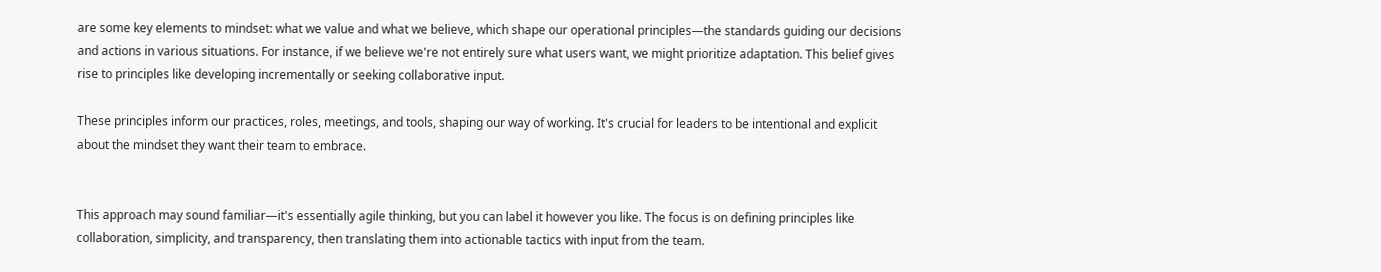are some key elements to mindset: what we value and what we believe, which shape our operational principles—the standards guiding our decisions and actions in various situations. For instance, if we believe we're not entirely sure what users want, we might prioritize adaptation. This belief gives rise to principles like developing incrementally or seeking collaborative input.

These principles inform our practices, roles, meetings, and tools, shaping our way of working. It's crucial for leaders to be intentional and explicit about the mindset they want their team to embrace.


This approach may sound familiar—it's essentially agile thinking, but you can label it however you like. The focus is on defining principles like collaboration, simplicity, and transparency, then translating them into actionable tactics with input from the team.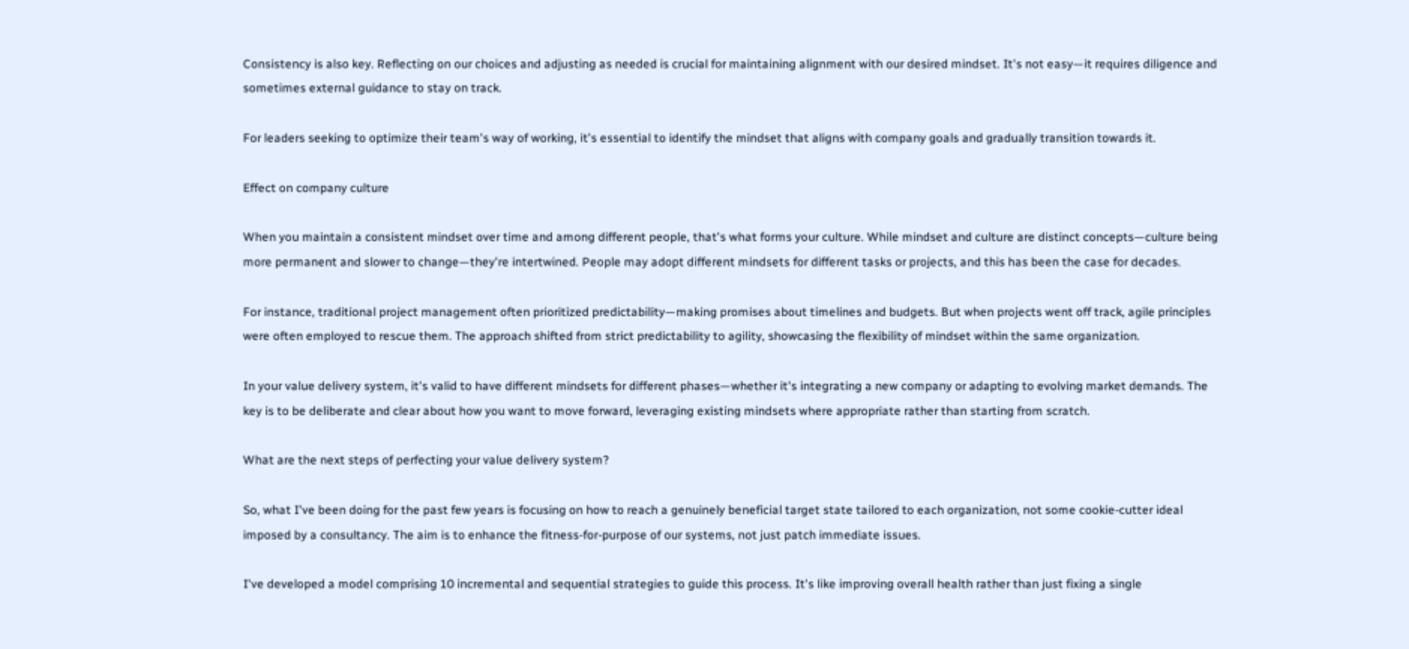Consistency is also key. Reflecting on our choices and adjusting as needed is crucial for maintaining alignment with our desired mindset. It's not easy—it requires diligence and sometimes external guidance to stay on track.

For leaders seeking to optimize their team's way of working, it's essential to identify the mindset that aligns with company goals and gradually transition towards it.

Effect on company culture

When you maintain a consistent mindset over time and among different people, that's what forms your culture. While mindset and culture are distinct concepts—culture being more permanent and slower to change—they're intertwined. People may adopt different mindsets for different tasks or projects, and this has been the case for decades.

For instance, traditional project management often prioritized predictability—making promises about timelines and budgets. But when projects went off track, agile principles were often employed to rescue them. The approach shifted from strict predictability to agility, showcasing the flexibility of mindset within the same organization.

In your value delivery system, it's valid to have different mindsets for different phases—whether it's integrating a new company or adapting to evolving market demands. The key is to be deliberate and clear about how you want to move forward, leveraging existing mindsets where appropriate rather than starting from scratch.

What are the next steps of perfecting your value delivery system?

So, what I've been doing for the past few years is focusing on how to reach a genuinely beneficial target state tailored to each organization, not some cookie-cutter ideal imposed by a consultancy. The aim is to enhance the fitness-for-purpose of our systems, not just patch immediate issues.

I've developed a model comprising 10 incremental and sequential strategies to guide this process. It's like improving overall health rather than just fixing a single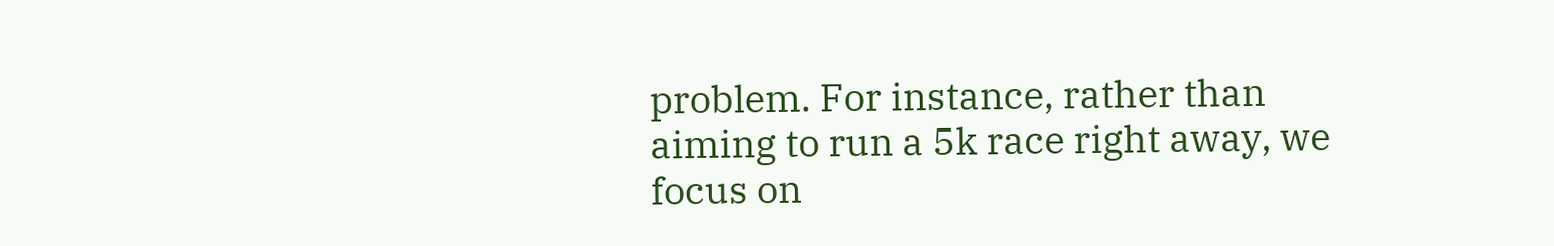problem. For instance, rather than aiming to run a 5k race right away, we focus on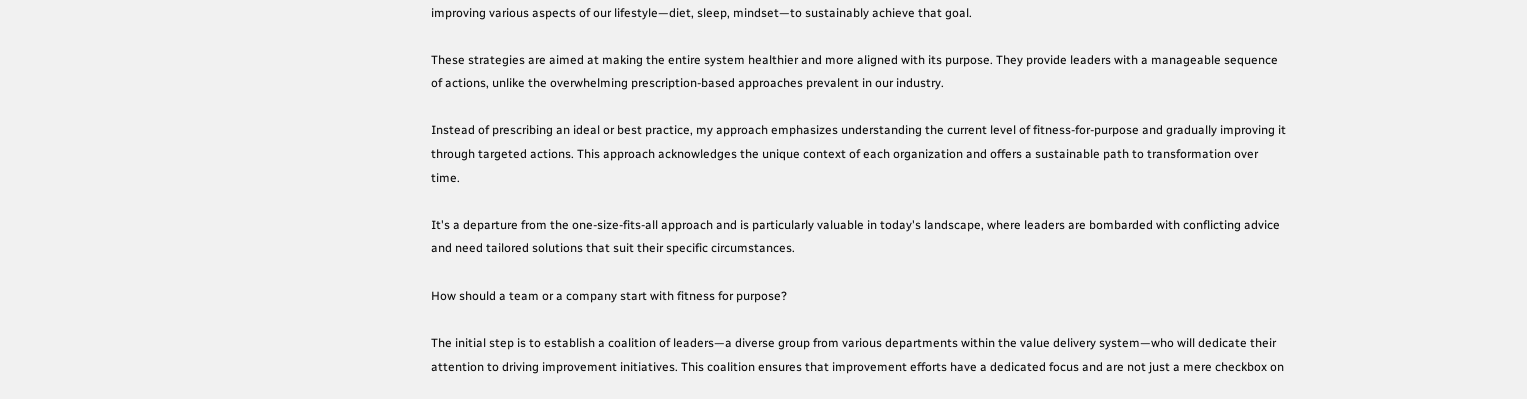improving various aspects of our lifestyle—diet, sleep, mindset—to sustainably achieve that goal.

These strategies are aimed at making the entire system healthier and more aligned with its purpose. They provide leaders with a manageable sequence of actions, unlike the overwhelming prescription-based approaches prevalent in our industry.

Instead of prescribing an ideal or best practice, my approach emphasizes understanding the current level of fitness-for-purpose and gradually improving it through targeted actions. This approach acknowledges the unique context of each organization and offers a sustainable path to transformation over time.

It's a departure from the one-size-fits-all approach and is particularly valuable in today's landscape, where leaders are bombarded with conflicting advice and need tailored solutions that suit their specific circumstances.

How should a team or a company start with fitness for purpose?

The initial step is to establish a coalition of leaders—a diverse group from various departments within the value delivery system—who will dedicate their attention to driving improvement initiatives. This coalition ensures that improvement efforts have a dedicated focus and are not just a mere checkbox on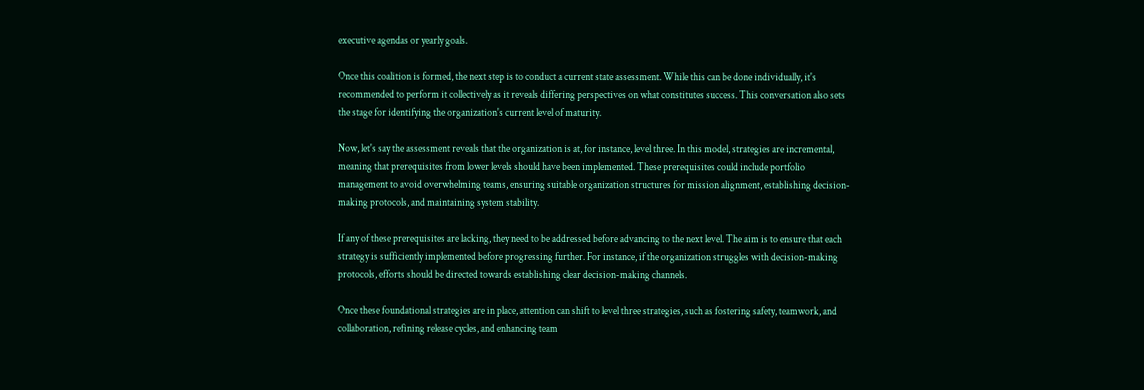executive agendas or yearly goals.

Once this coalition is formed, the next step is to conduct a current state assessment. While this can be done individually, it's recommended to perform it collectively as it reveals differing perspectives on what constitutes success. This conversation also sets the stage for identifying the organization's current level of maturity.

Now, let's say the assessment reveals that the organization is at, for instance, level three. In this model, strategies are incremental, meaning that prerequisites from lower levels should have been implemented. These prerequisites could include portfolio management to avoid overwhelming teams, ensuring suitable organization structures for mission alignment, establishing decision-making protocols, and maintaining system stability.

If any of these prerequisites are lacking, they need to be addressed before advancing to the next level. The aim is to ensure that each strategy is sufficiently implemented before progressing further. For instance, if the organization struggles with decision-making protocols, efforts should be directed towards establishing clear decision-making channels.

Once these foundational strategies are in place, attention can shift to level three strategies, such as fostering safety, teamwork, and collaboration, refining release cycles, and enhancing team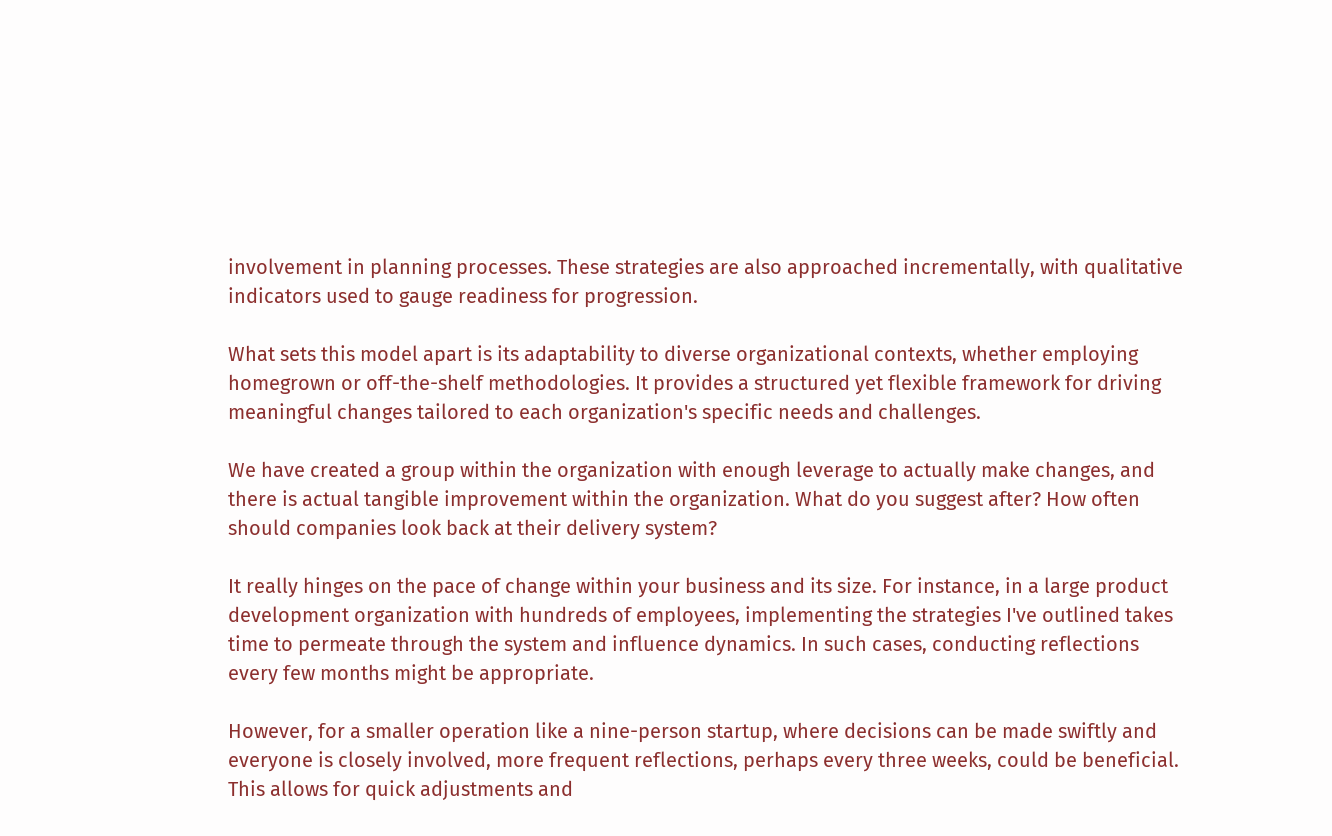involvement in planning processes. These strategies are also approached incrementally, with qualitative indicators used to gauge readiness for progression.

What sets this model apart is its adaptability to diverse organizational contexts, whether employing homegrown or off-the-shelf methodologies. It provides a structured yet flexible framework for driving meaningful changes tailored to each organization's specific needs and challenges.

We have created a group within the organization with enough leverage to actually make changes, and there is actual tangible improvement within the organization. What do you suggest after? How often should companies look back at their delivery system?

It really hinges on the pace of change within your business and its size. For instance, in a large product development organization with hundreds of employees, implementing the strategies I've outlined takes time to permeate through the system and influence dynamics. In such cases, conducting reflections every few months might be appropriate.

However, for a smaller operation like a nine-person startup, where decisions can be made swiftly and everyone is closely involved, more frequent reflections, perhaps every three weeks, could be beneficial. This allows for quick adjustments and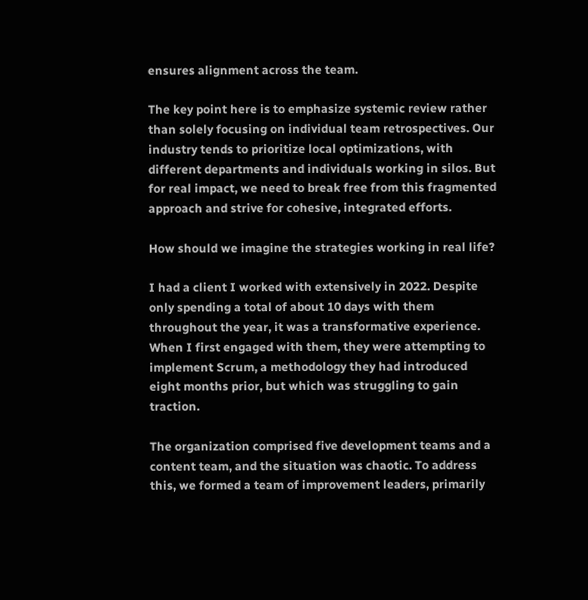ensures alignment across the team.

The key point here is to emphasize systemic review rather than solely focusing on individual team retrospectives. Our industry tends to prioritize local optimizations, with different departments and individuals working in silos. But for real impact, we need to break free from this fragmented approach and strive for cohesive, integrated efforts.

How should we imagine the strategies working in real life?

I had a client I worked with extensively in 2022. Despite only spending a total of about 10 days with them throughout the year, it was a transformative experience. When I first engaged with them, they were attempting to implement Scrum, a methodology they had introduced eight months prior, but which was struggling to gain traction.

The organization comprised five development teams and a content team, and the situation was chaotic. To address this, we formed a team of improvement leaders, primarily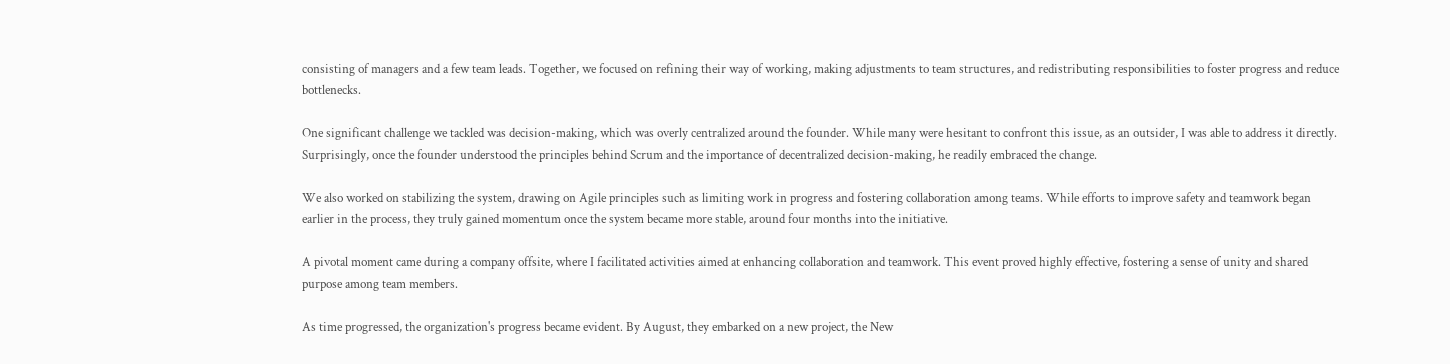consisting of managers and a few team leads. Together, we focused on refining their way of working, making adjustments to team structures, and redistributing responsibilities to foster progress and reduce bottlenecks.

One significant challenge we tackled was decision-making, which was overly centralized around the founder. While many were hesitant to confront this issue, as an outsider, I was able to address it directly. Surprisingly, once the founder understood the principles behind Scrum and the importance of decentralized decision-making, he readily embraced the change.

We also worked on stabilizing the system, drawing on Agile principles such as limiting work in progress and fostering collaboration among teams. While efforts to improve safety and teamwork began earlier in the process, they truly gained momentum once the system became more stable, around four months into the initiative.

A pivotal moment came during a company offsite, where I facilitated activities aimed at enhancing collaboration and teamwork. This event proved highly effective, fostering a sense of unity and shared purpose among team members.

As time progressed, the organization's progress became evident. By August, they embarked on a new project, the New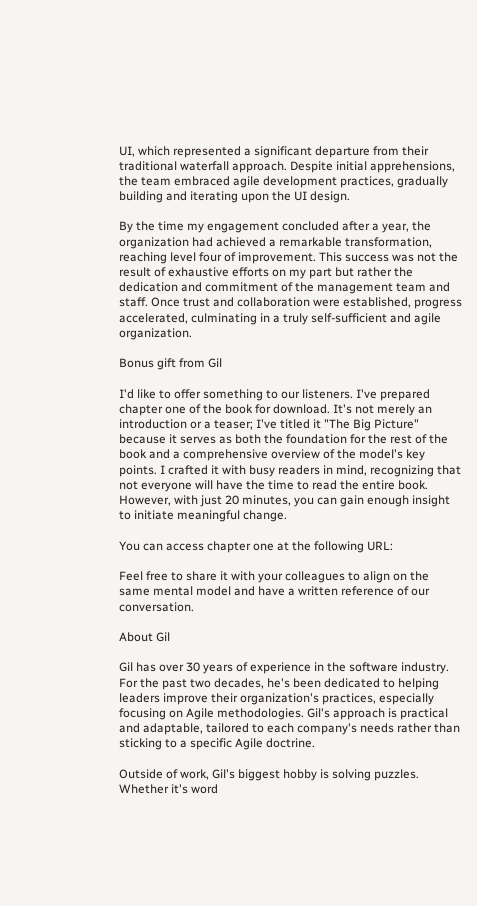UI, which represented a significant departure from their traditional waterfall approach. Despite initial apprehensions, the team embraced agile development practices, gradually building and iterating upon the UI design.

By the time my engagement concluded after a year, the organization had achieved a remarkable transformation, reaching level four of improvement. This success was not the result of exhaustive efforts on my part but rather the dedication and commitment of the management team and staff. Once trust and collaboration were established, progress accelerated, culminating in a truly self-sufficient and agile organization.

Bonus gift from Gil

I'd like to offer something to our listeners. I've prepared chapter one of the book for download. It's not merely an introduction or a teaser; I've titled it "The Big Picture" because it serves as both the foundation for the rest of the book and a comprehensive overview of the model's key points. I crafted it with busy readers in mind, recognizing that not everyone will have the time to read the entire book. However, with just 20 minutes, you can gain enough insight to initiate meaningful change.

You can access chapter one at the following URL:

Feel free to share it with your colleagues to align on the same mental model and have a written reference of our conversation.

About Gil

Gil has over 30 years of experience in the software industry. For the past two decades, he's been dedicated to helping leaders improve their organization's practices, especially focusing on Agile methodologies. Gil's approach is practical and adaptable, tailored to each company's needs rather than sticking to a specific Agile doctrine.

Outside of work, Gil's biggest hobby is solving puzzles. Whether it's word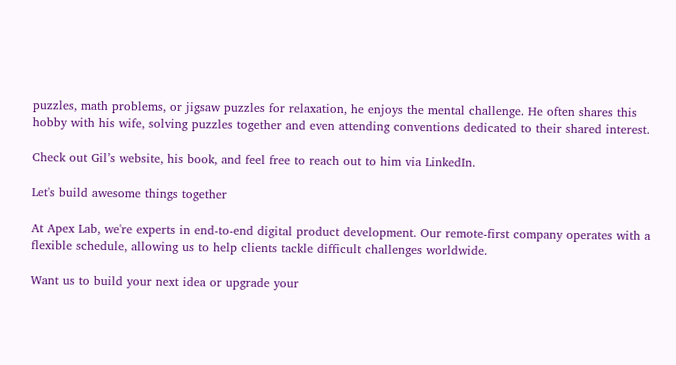puzzles, math problems, or jigsaw puzzles for relaxation, he enjoys the mental challenge. He often shares this hobby with his wife, solving puzzles together and even attending conventions dedicated to their shared interest.

Check out Gil’s website, his book, and feel free to reach out to him via LinkedIn.

Let's build awesome things together

At Apex Lab, we're experts in end-to-end digital product development. Our remote-first company operates with a flexible schedule, allowing us to help clients tackle difficult challenges worldwide.

Want us to build your next idea or upgrade your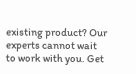existing product? Our experts cannot wait to work with you. Get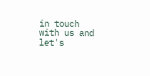in touch with us and let's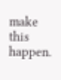make this happen.